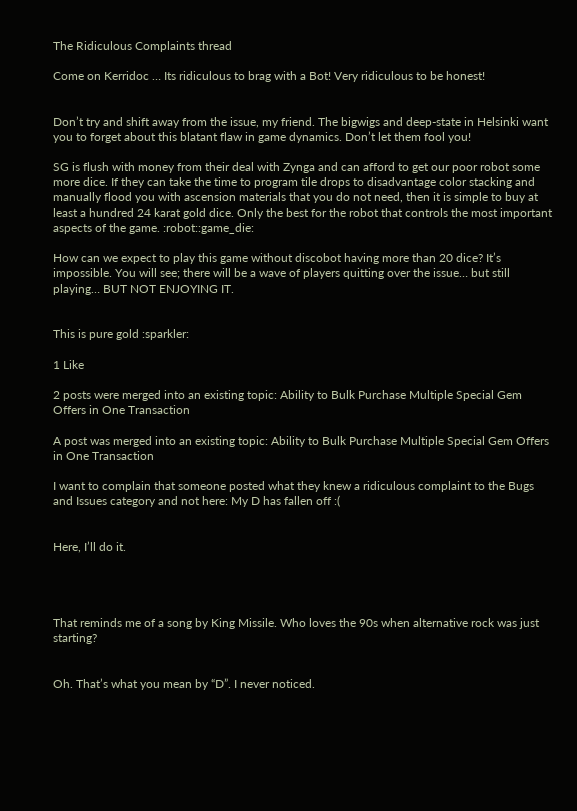The Ridiculous Complaints thread

Come on Kerridoc … Its ridiculous to brag with a Bot! Very ridiculous to be honest!


Don’t try and shift away from the issue, my friend. The bigwigs and deep-state in Helsinki want you to forget about this blatant flaw in game dynamics. Don’t let them fool you!

SG is flush with money from their deal with Zynga and can afford to get our poor robot some more dice. If they can take the time to program tile drops to disadvantage color stacking and manually flood you with ascension materials that you do not need, then it is simple to buy at least a hundred 24 karat gold dice. Only the best for the robot that controls the most important aspects of the game. :robot::game_die:

How can we expect to play this game without discobot having more than 20 dice? It’s impossible. You will see; there will be a wave of players quitting over the issue… but still playing… BUT NOT ENJOYING IT.


This is pure gold :sparkler:

1 Like

2 posts were merged into an existing topic: Ability to Bulk Purchase Multiple Special Gem Offers in One Transaction

A post was merged into an existing topic: Ability to Bulk Purchase Multiple Special Gem Offers in One Transaction

I want to complain that someone posted what they knew a ridiculous complaint to the Bugs and Issues category and not here: My D has fallen off :(


Here, I’ll do it.




That reminds me of a song by King Missile. Who loves the 90s when alternative rock was just starting?


Oh. That’s what you mean by “D”. I never noticed.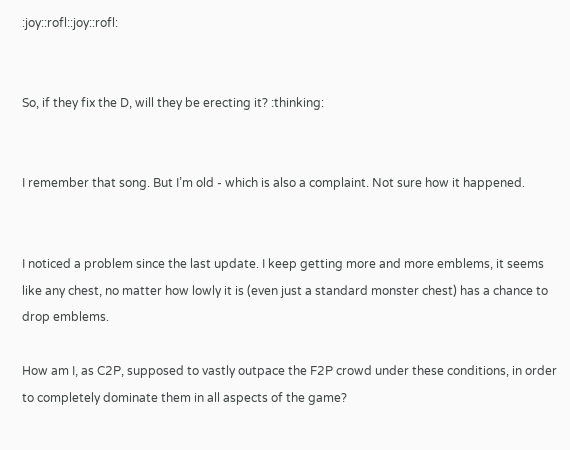:joy::rofl::joy::rofl:


So, if they fix the D, will they be erecting it? :thinking:


I remember that song. But I’m old - which is also a complaint. Not sure how it happened.


I noticed a problem since the last update. I keep getting more and more emblems, it seems like any chest, no matter how lowly it is (even just a standard monster chest) has a chance to drop emblems.

How am I, as C2P, supposed to vastly outpace the F2P crowd under these conditions, in order to completely dominate them in all aspects of the game?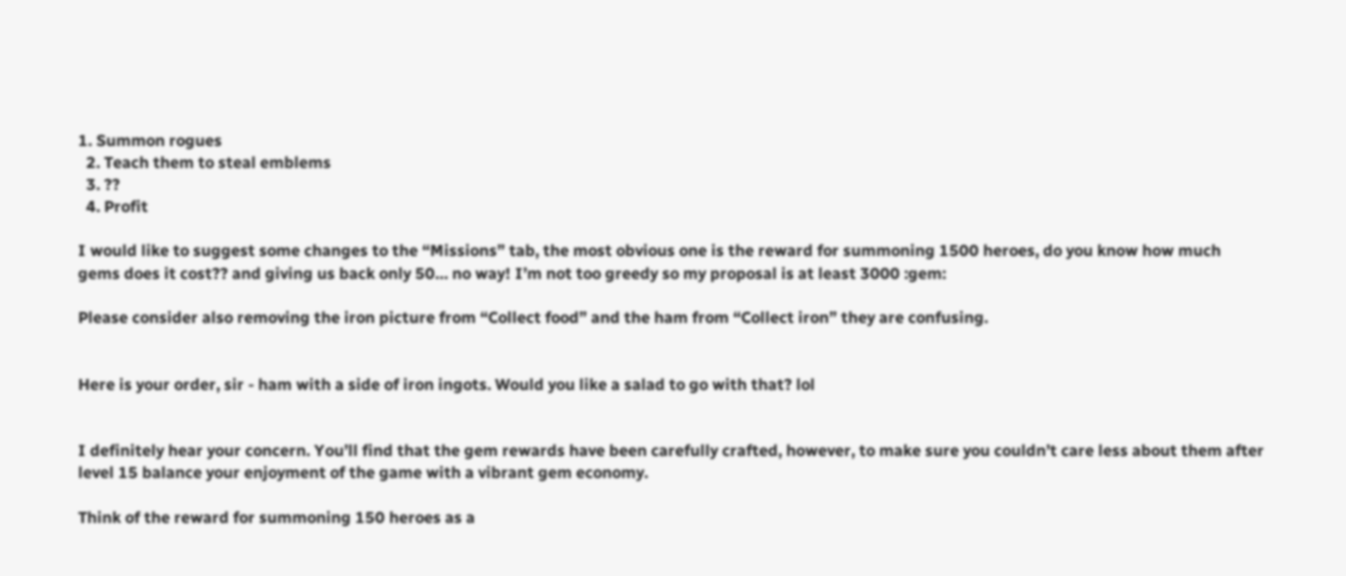1. Summon rogues
  2. Teach them to steal emblems
  3. ??
  4. Profit

I would like to suggest some changes to the “Missions” tab, the most obvious one is the reward for summoning 1500 heroes, do you know how much gems does it cost?? and giving us back only 50… no way! I’m not too greedy so my proposal is at least 3000 :gem:

Please consider also removing the iron picture from “Collect food” and the ham from “Collect iron” they are confusing.


Here is your order, sir - ham with a side of iron ingots. Would you like a salad to go with that? lol


I definitely hear your concern. You’ll find that the gem rewards have been carefully crafted, however, to make sure you couldn’t care less about them after level 15 balance your enjoyment of the game with a vibrant gem economy.

Think of the reward for summoning 150 heroes as a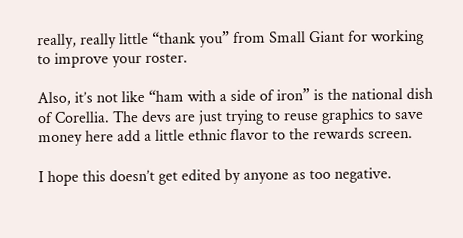really, really little “thank you” from Small Giant for working to improve your roster.

Also, it’s not like “ham with a side of iron” is the national dish of Corellia. The devs are just trying to reuse graphics to save money here add a little ethnic flavor to the rewards screen.

I hope this doesn’t get edited by anyone as too negative.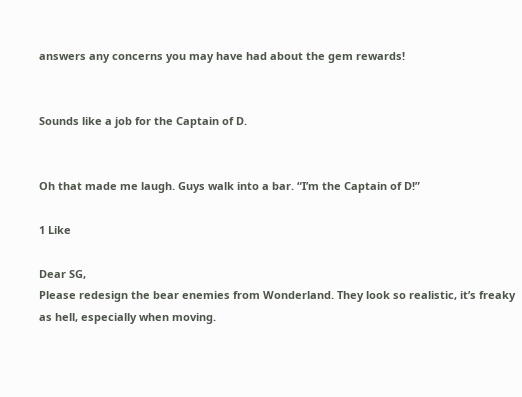answers any concerns you may have had about the gem rewards!


Sounds like a job for the Captain of D.


Oh that made me laugh. Guys walk into a bar. “I’m the Captain of D!”

1 Like

Dear SG,
Please redesign the bear enemies from Wonderland. They look so realistic, it’s freaky as hell, especially when moving.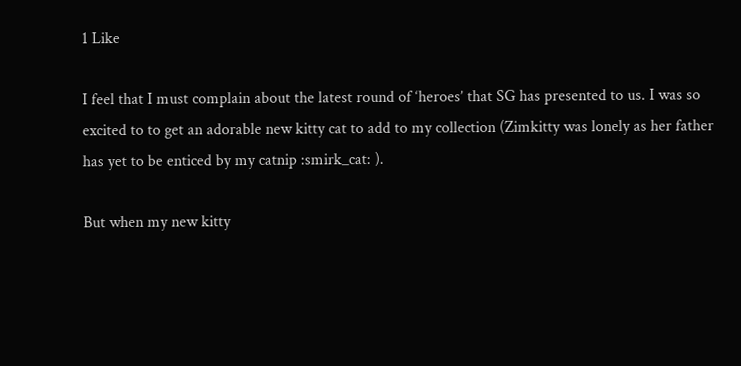1 Like

I feel that I must complain about the latest round of ‘heroes’ that SG has presented to us. I was so excited to to get an adorable new kitty cat to add to my collection (Zimkitty was lonely as her father has yet to be enticed by my catnip :smirk_cat: ).

But when my new kitty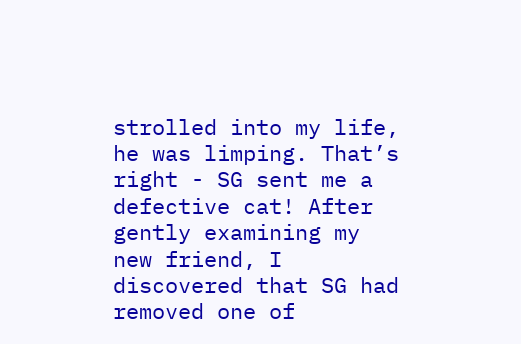strolled into my life, he was limping. That’s right - SG sent me a defective cat! After gently examining my new friend, I discovered that SG had removed one of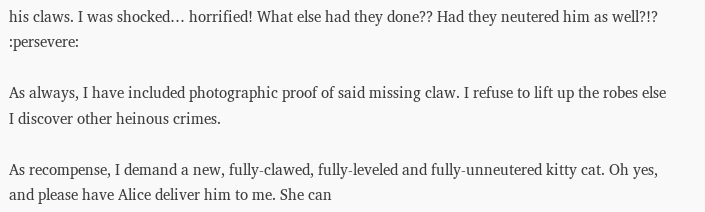his claws. I was shocked… horrified! What else had they done?? Had they neutered him as well?!? :persevere:

As always, I have included photographic proof of said missing claw. I refuse to lift up the robes else I discover other heinous crimes.

As recompense, I demand a new, fully-clawed, fully-leveled and fully-unneutered kitty cat. Oh yes, and please have Alice deliver him to me. She can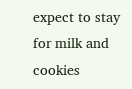expect to stay for milk and cookies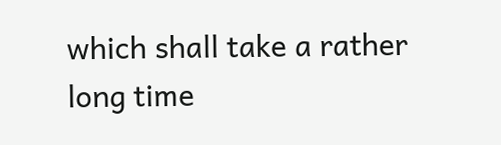which shall take a rather long time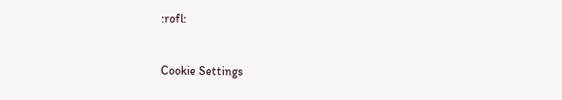:rofl:


Cookie Settings